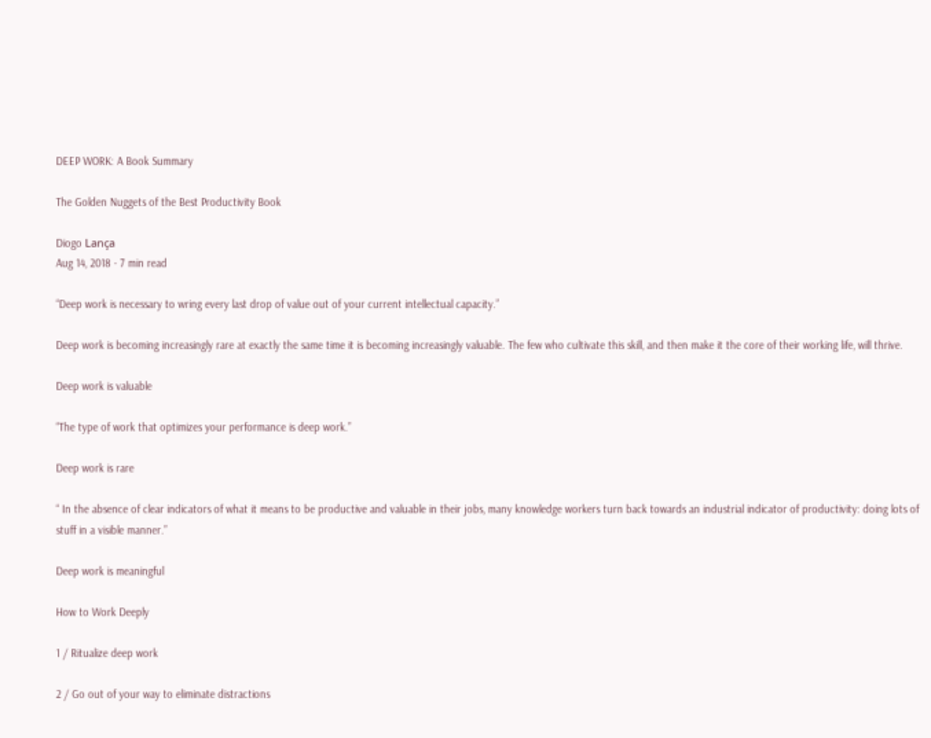DEEP WORK: A Book Summary

The Golden Nuggets of the Best Productivity Book

Diogo Lança
Aug 14, 2018 · 7 min read

“Deep work is necessary to wring every last drop of value out of your current intellectual capacity.”

Deep work is becoming increasingly rare at exactly the same time it is becoming increasingly valuable. The few who cultivate this skill, and then make it the core of their working life, will thrive.

Deep work is valuable

“The type of work that optimizes your performance is deep work.”

Deep work is rare

“ In the absence of clear indicators of what it means to be productive and valuable in their jobs, many knowledge workers turn back towards an industrial indicator of productivity: doing lots of stuff in a visible manner.”

Deep work is meaningful

How to Work Deeply

1 / Ritualize deep work

2 / Go out of your way to eliminate distractions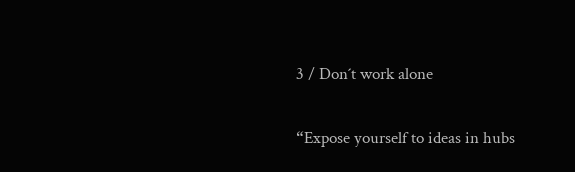3 / Don´t work alone

“Expose yourself to ideas in hubs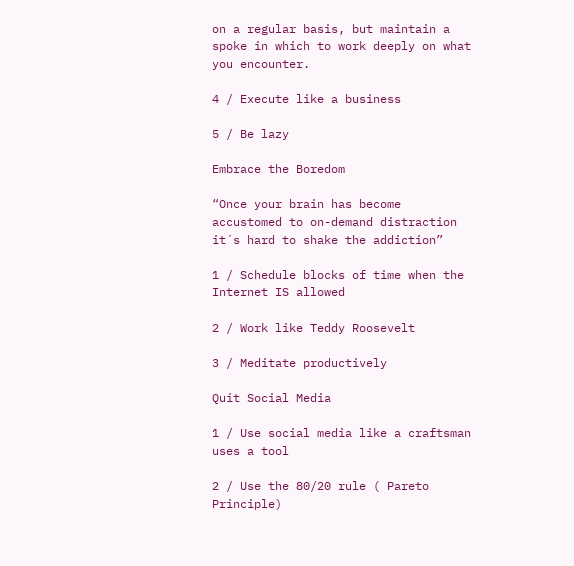on a regular basis, but maintain a spoke in which to work deeply on what you encounter.

4 / Execute like a business

5 / Be lazy

Embrace the Boredom

“Once your brain has become accustomed to on-demand distraction it´s hard to shake the addiction”

1 / Schedule blocks of time when the Internet IS allowed

2 / Work like Teddy Roosevelt

3 / Meditate productively

Quit Social Media

1 / Use social media like a craftsman uses a tool

2 / Use the 80/20 rule ( Pareto Principle)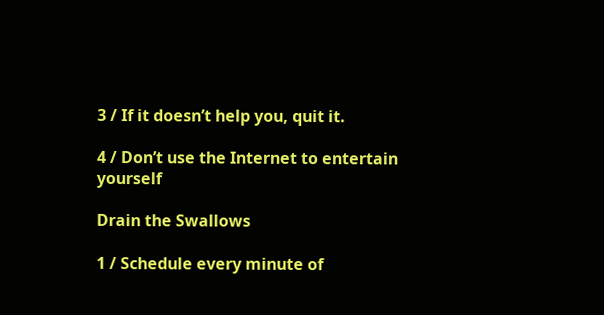3 / If it doesn’t help you, quit it.

4 / Don’t use the Internet to entertain yourself

Drain the Swallows

1 / Schedule every minute of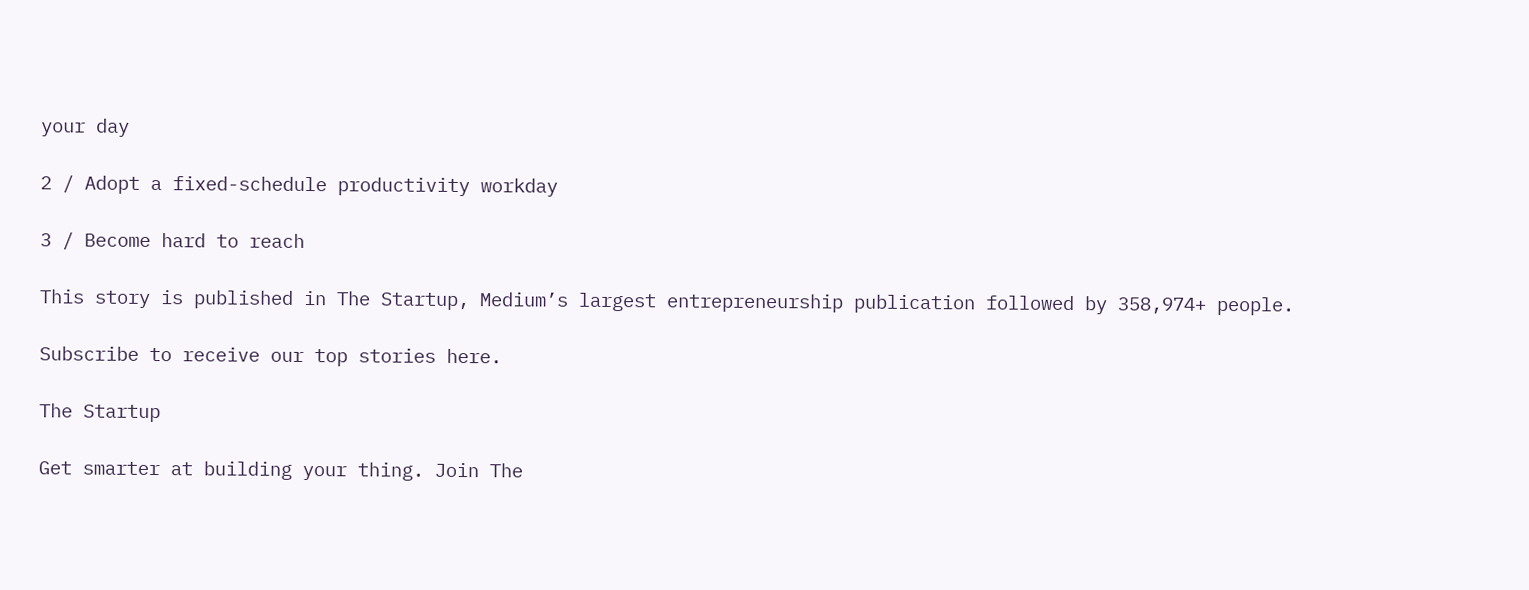your day

2 / Adopt a fixed-schedule productivity workday

3 / Become hard to reach

This story is published in The Startup, Medium’s largest entrepreneurship publication followed by 358,974+ people.

Subscribe to receive our top stories here.

The Startup

Get smarter at building your thing. Join The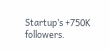Startup’s +750K followers.